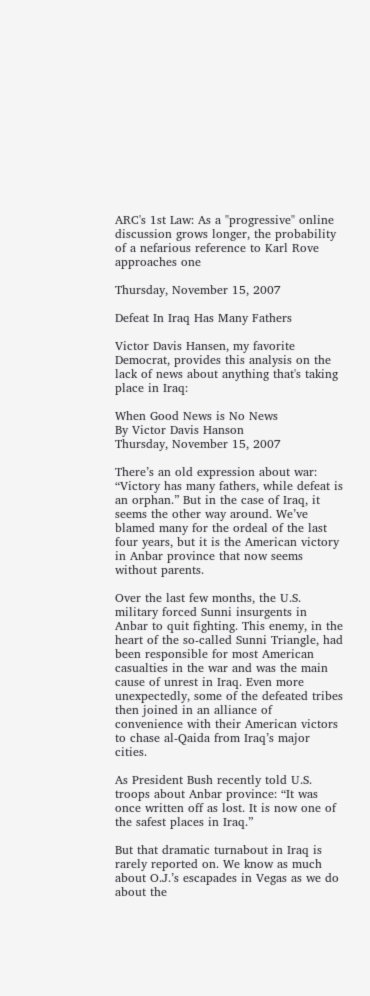ARC's 1st Law: As a "progressive" online discussion grows longer, the probability of a nefarious reference to Karl Rove approaches one

Thursday, November 15, 2007

Defeat In Iraq Has Many Fathers

Victor Davis Hansen, my favorite Democrat, provides this analysis on the lack of news about anything that's taking place in Iraq:

When Good News is No News
By Victor Davis Hanson
Thursday, November 15, 2007

There’s an old expression about war: “Victory has many fathers, while defeat is an orphan.” But in the case of Iraq, it seems the other way around. We’ve blamed many for the ordeal of the last four years, but it is the American victory in Anbar province that now seems without parents.

Over the last few months, the U.S. military forced Sunni insurgents in Anbar to quit fighting. This enemy, in the heart of the so-called Sunni Triangle, had been responsible for most American casualties in the war and was the main cause of unrest in Iraq. Even more unexpectedly, some of the defeated tribes then joined in an alliance of convenience with their American victors to chase al-Qaida from Iraq’s major cities.

As President Bush recently told U.S. troops about Anbar province: “It was once written off as lost. It is now one of the safest places in Iraq.”

But that dramatic turnabout in Iraq is rarely reported on. We know as much about O.J.’s escapades in Vegas as we do about the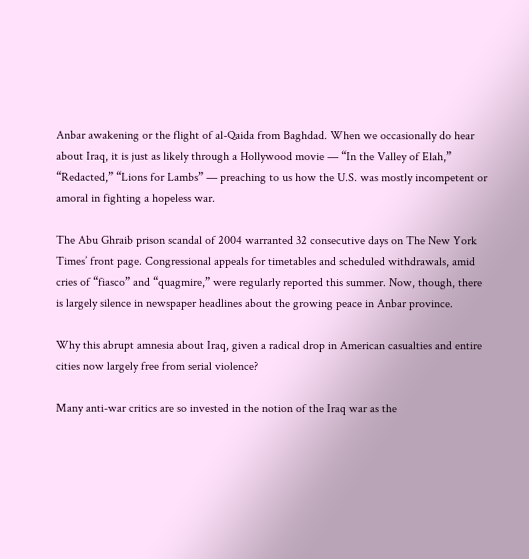Anbar awakening or the flight of al-Qaida from Baghdad. When we occasionally do hear about Iraq, it is just as likely through a Hollywood movie — “In the Valley of Elah,” “Redacted,” “Lions for Lambs” — preaching to us how the U.S. was mostly incompetent or amoral in fighting a hopeless war.

The Abu Ghraib prison scandal of 2004 warranted 32 consecutive days on The New York Times’ front page. Congressional appeals for timetables and scheduled withdrawals, amid cries of “fiasco” and “quagmire,” were regularly reported this summer. Now, though, there is largely silence in newspaper headlines about the growing peace in Anbar province.

Why this abrupt amnesia about Iraq, given a radical drop in American casualties and entire cities now largely free from serial violence?

Many anti-war critics are so invested in the notion of the Iraq war as the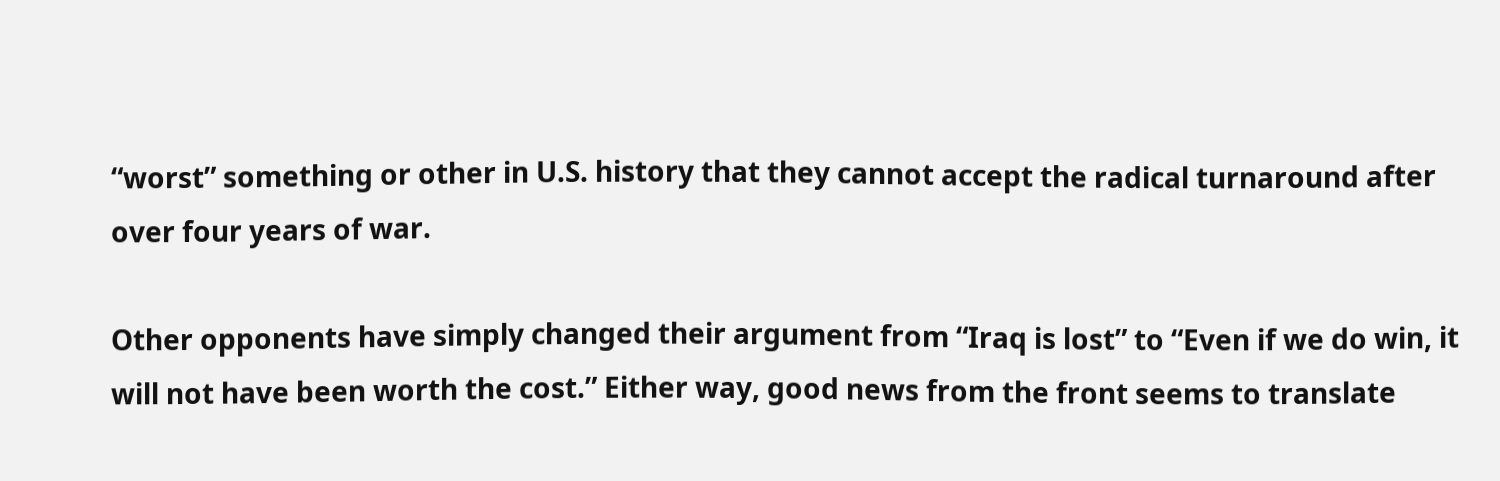“worst” something or other in U.S. history that they cannot accept the radical turnaround after over four years of war.

Other opponents have simply changed their argument from “Iraq is lost” to “Even if we do win, it will not have been worth the cost.” Either way, good news from the front seems to translate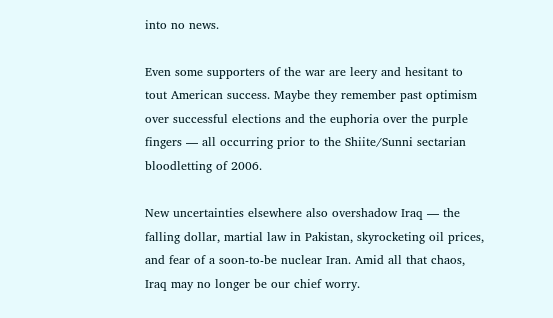into no news.

Even some supporters of the war are leery and hesitant to tout American success. Maybe they remember past optimism over successful elections and the euphoria over the purple fingers — all occurring prior to the Shiite/Sunni sectarian bloodletting of 2006.

New uncertainties elsewhere also overshadow Iraq — the falling dollar, martial law in Pakistan, skyrocketing oil prices, and fear of a soon-to-be nuclear Iran. Amid all that chaos, Iraq may no longer be our chief worry.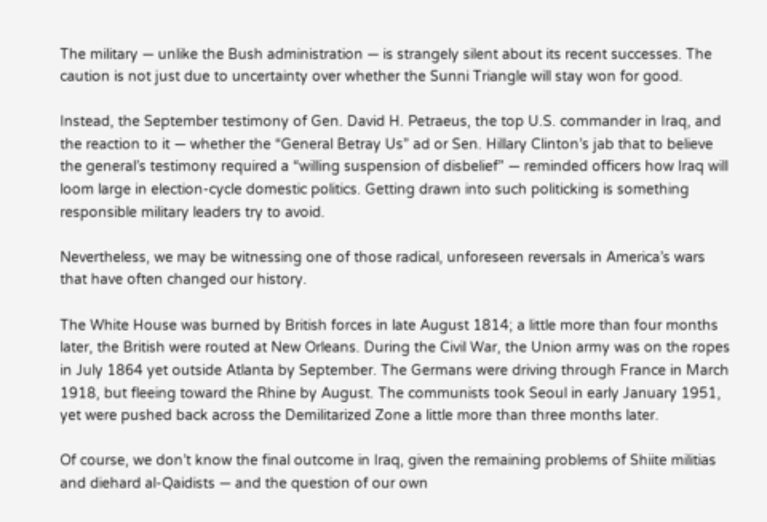The military — unlike the Bush administration — is strangely silent about its recent successes. The caution is not just due to uncertainty over whether the Sunni Triangle will stay won for good.

Instead, the September testimony of Gen. David H. Petraeus, the top U.S. commander in Iraq, and the reaction to it — whether the “General Betray Us” ad or Sen. Hillary Clinton’s jab that to believe the general’s testimony required a “willing suspension of disbelief” — reminded officers how Iraq will loom large in election-cycle domestic politics. Getting drawn into such politicking is something responsible military leaders try to avoid.

Nevertheless, we may be witnessing one of those radical, unforeseen reversals in America’s wars that have often changed our history.

The White House was burned by British forces in late August 1814; a little more than four months later, the British were routed at New Orleans. During the Civil War, the Union army was on the ropes in July 1864 yet outside Atlanta by September. The Germans were driving through France in March 1918, but fleeing toward the Rhine by August. The communists took Seoul in early January 1951, yet were pushed back across the Demilitarized Zone a little more than three months later.

Of course, we don’t know the final outcome in Iraq, given the remaining problems of Shiite militias and diehard al-Qaidists — and the question of our own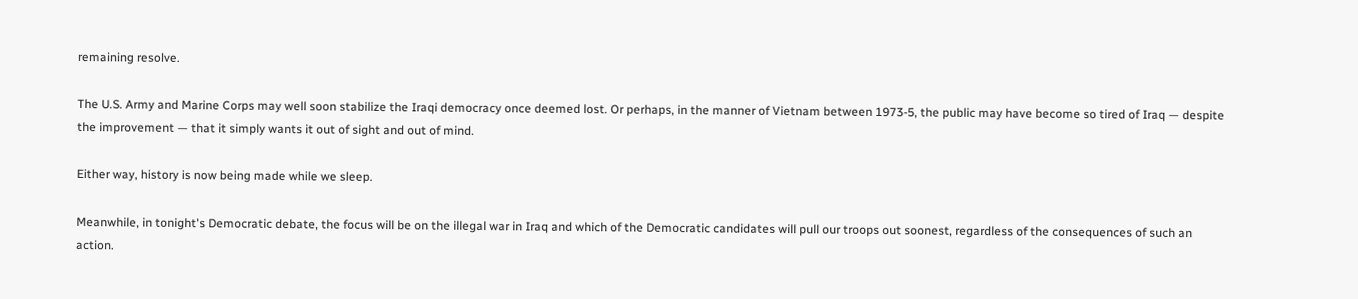remaining resolve.

The U.S. Army and Marine Corps may well soon stabilize the Iraqi democracy once deemed lost. Or perhaps, in the manner of Vietnam between 1973-5, the public may have become so tired of Iraq — despite the improvement — that it simply wants it out of sight and out of mind.

Either way, history is now being made while we sleep.

Meanwhile, in tonight's Democratic debate, the focus will be on the illegal war in Iraq and which of the Democratic candidates will pull our troops out soonest, regardless of the consequences of such an action.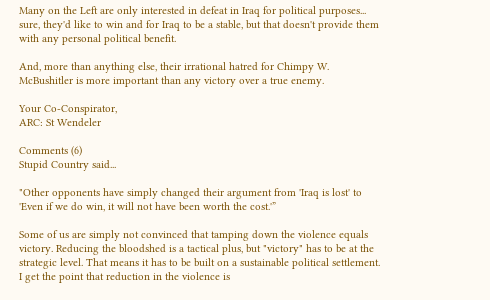Many on the Left are only interested in defeat in Iraq for political purposes... sure, they'd like to win and for Iraq to be a stable, but that doesn't provide them with any personal political benefit.

And, more than anything else, their irrational hatred for Chimpy W. McBushitler is more important than any victory over a true enemy.

Your Co-Conspirator,
ARC: St Wendeler

Comments (6)
Stupid Country said...

"Other opponents have simply changed their argument from 'Iraq is lost' to 'Even if we do win, it will not have been worth the cost.'”

Some of us are simply not convinced that tamping down the violence equals victory. Reducing the bloodshed is a tactical plus, but "victory" has to be at the strategic level. That means it has to be built on a sustainable political settlement. I get the point that reduction in the violence is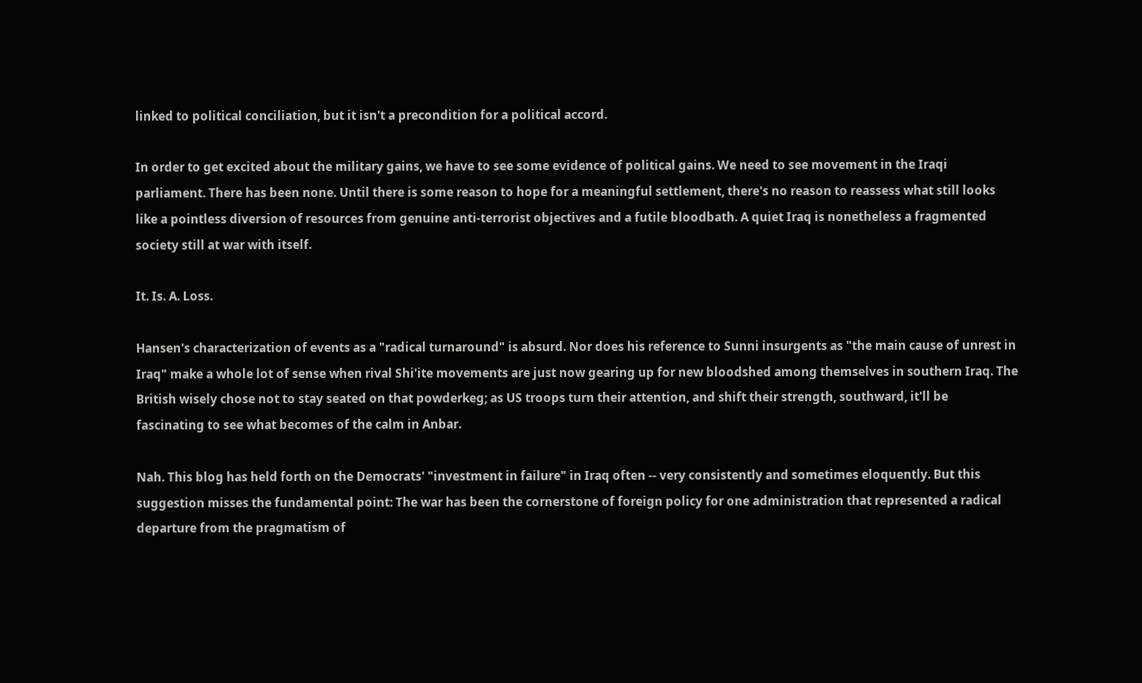linked to political conciliation, but it isn't a precondition for a political accord.

In order to get excited about the military gains, we have to see some evidence of political gains. We need to see movement in the Iraqi parliament. There has been none. Until there is some reason to hope for a meaningful settlement, there's no reason to reassess what still looks like a pointless diversion of resources from genuine anti-terrorist objectives and a futile bloodbath. A quiet Iraq is nonetheless a fragmented society still at war with itself.

It. Is. A. Loss.

Hansen's characterization of events as a "radical turnaround" is absurd. Nor does his reference to Sunni insurgents as "the main cause of unrest in Iraq" make a whole lot of sense when rival Shi'ite movements are just now gearing up for new bloodshed among themselves in southern Iraq. The British wisely chose not to stay seated on that powderkeg; as US troops turn their attention, and shift their strength, southward, it'll be fascinating to see what becomes of the calm in Anbar.

Nah. This blog has held forth on the Democrats' "investment in failure" in Iraq often -- very consistently and sometimes eloquently. But this suggestion misses the fundamental point: The war has been the cornerstone of foreign policy for one administration that represented a radical departure from the pragmatism of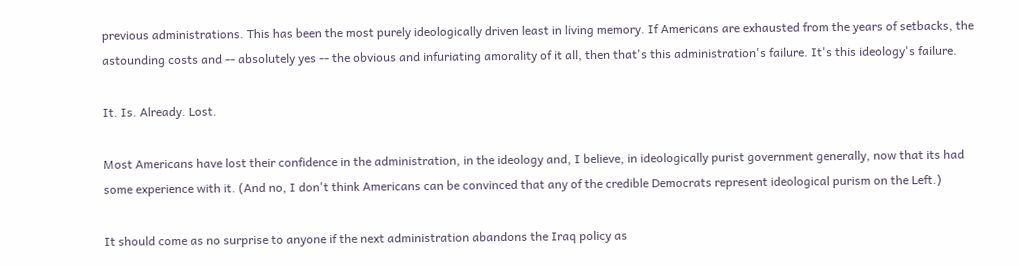previous administrations. This has been the most purely ideologically driven least in living memory. If Americans are exhausted from the years of setbacks, the astounding costs and -- absolutely yes -- the obvious and infuriating amorality of it all, then that's this administration's failure. It's this ideology's failure.

It. Is. Already. Lost.

Most Americans have lost their confidence in the administration, in the ideology and, I believe, in ideologically purist government generally, now that its had some experience with it. (And no, I don't think Americans can be convinced that any of the credible Democrats represent ideological purism on the Left.)

It should come as no surprise to anyone if the next administration abandons the Iraq policy as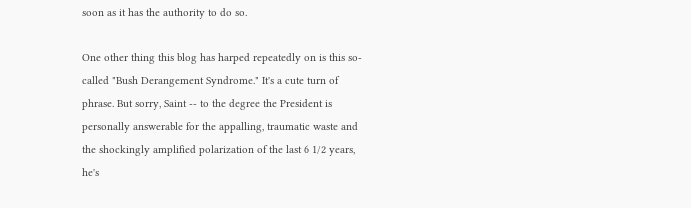soon as it has the authority to do so.

One other thing this blog has harped repeatedly on is this so-called "Bush Derangement Syndrome." It's a cute turn of phrase. But sorry, Saint -- to the degree the President is personally answerable for the appalling, traumatic waste and the shockingly amplified polarization of the last 6 1/2 years, he's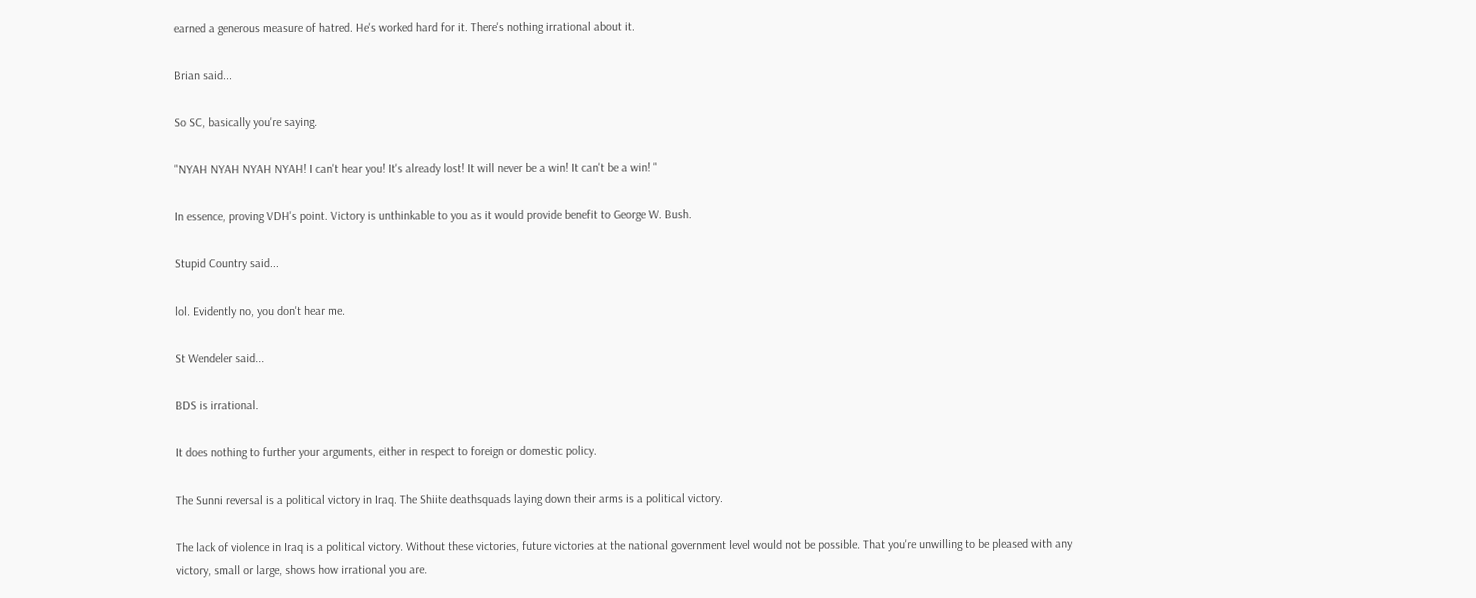earned a generous measure of hatred. He's worked hard for it. There's nothing irrational about it.

Brian said...

So SC, basically you're saying.

"NYAH NYAH NYAH NYAH! I can't hear you! It's already lost! It will never be a win! It can't be a win! "

In essence, proving VDH's point. Victory is unthinkable to you as it would provide benefit to George W. Bush.

Stupid Country said...

lol. Evidently no, you don't hear me.

St Wendeler said...

BDS is irrational.

It does nothing to further your arguments, either in respect to foreign or domestic policy.

The Sunni reversal is a political victory in Iraq. The Shiite deathsquads laying down their arms is a political victory.

The lack of violence in Iraq is a political victory. Without these victories, future victories at the national government level would not be possible. That you're unwilling to be pleased with any victory, small or large, shows how irrational you are.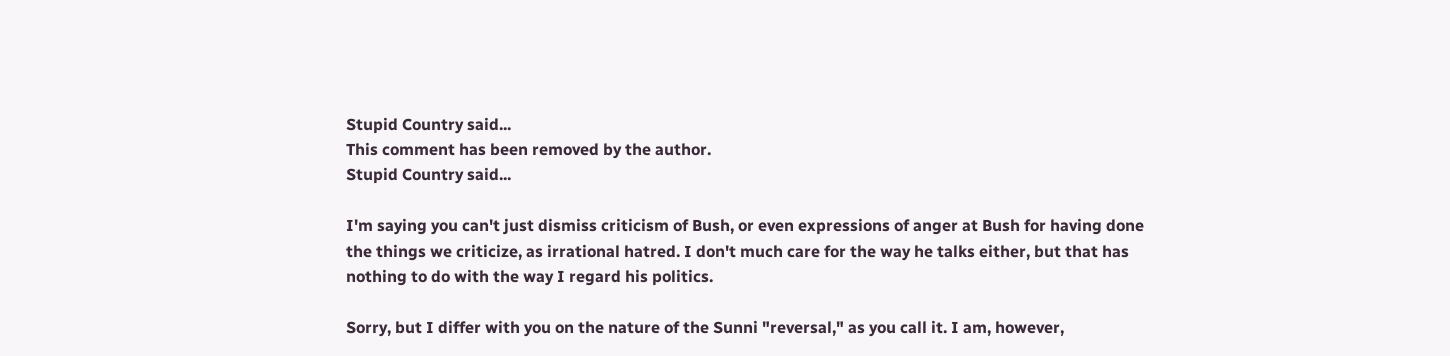Stupid Country said...
This comment has been removed by the author.
Stupid Country said...

I'm saying you can't just dismiss criticism of Bush, or even expressions of anger at Bush for having done the things we criticize, as irrational hatred. I don't much care for the way he talks either, but that has nothing to do with the way I regard his politics.

Sorry, but I differ with you on the nature of the Sunni "reversal," as you call it. I am, however,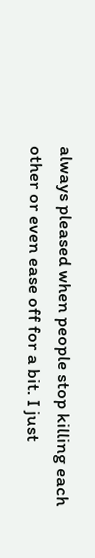always pleased when people stop killing each other or even ease off for a bit. I just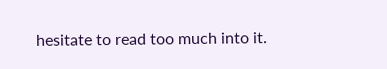hesitate to read too much into it.